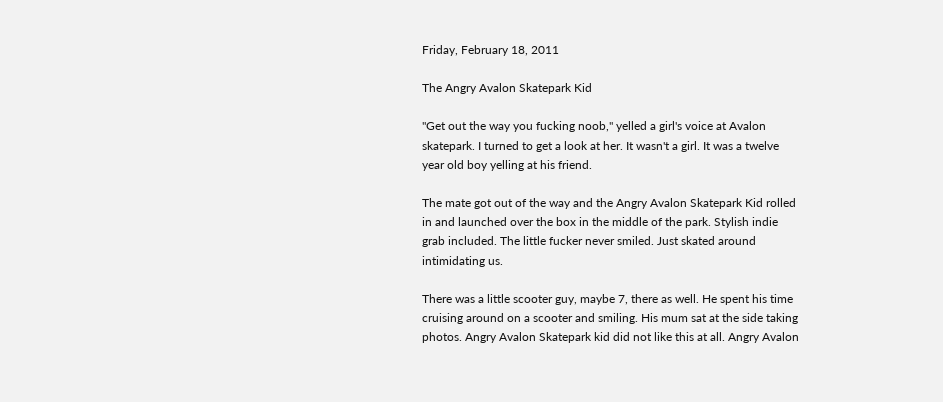Friday, February 18, 2011

The Angry Avalon Skatepark Kid

"Get out the way you fucking noob," yelled a girl's voice at Avalon skatepark. I turned to get a look at her. It wasn't a girl. It was a twelve year old boy yelling at his friend.

The mate got out of the way and the Angry Avalon Skatepark Kid rolled in and launched over the box in the middle of the park. Stylish indie grab included. The little fucker never smiled. Just skated around intimidating us.

There was a little scooter guy, maybe 7, there as well. He spent his time cruising around on a scooter and smiling. His mum sat at the side taking photos. Angry Avalon Skatepark kid did not like this at all. Angry Avalon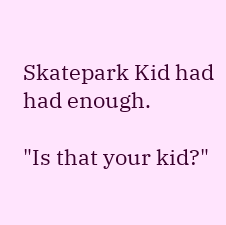Skatepark Kid had had enough.

"Is that your kid?"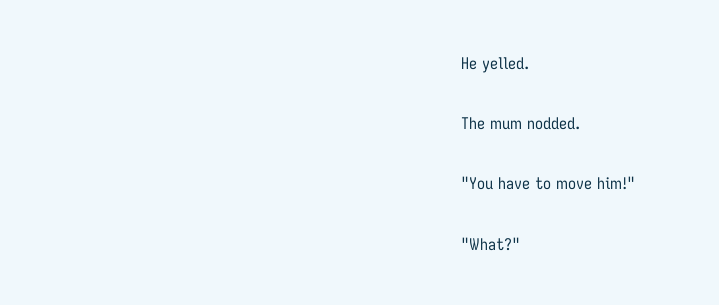He yelled.

The mum nodded.

"You have to move him!"

"What?"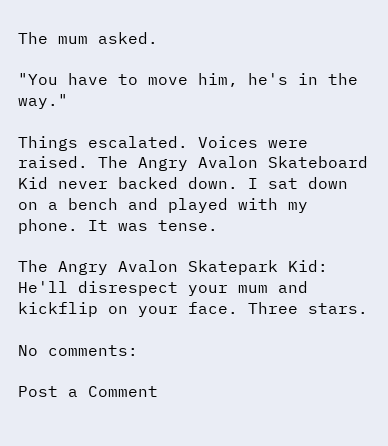The mum asked.

"You have to move him, he's in the way."

Things escalated. Voices were raised. The Angry Avalon Skateboard Kid never backed down. I sat down on a bench and played with my phone. It was tense.

The Angry Avalon Skatepark Kid: He'll disrespect your mum and kickflip on your face. Three stars.

No comments:

Post a Comment